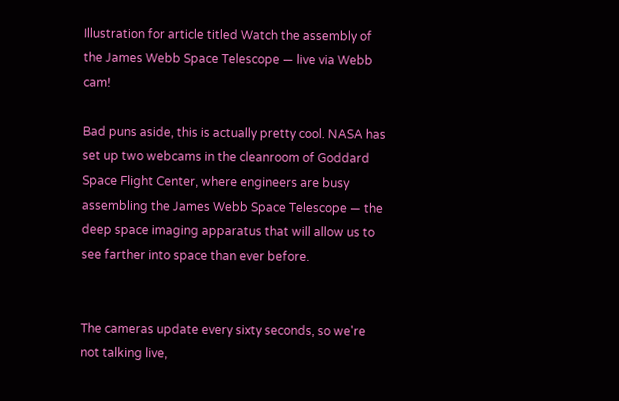Illustration for article titled Watch the assembly of the James Webb Space Telescope — live via Webb cam!

Bad puns aside, this is actually pretty cool. NASA has set up two webcams in the cleanroom of Goddard Space Flight Center, where engineers are busy assembling the James Webb Space Telescope — the deep space imaging apparatus that will allow us to see farther into space than ever before.


The cameras update every sixty seconds, so we're not talking live,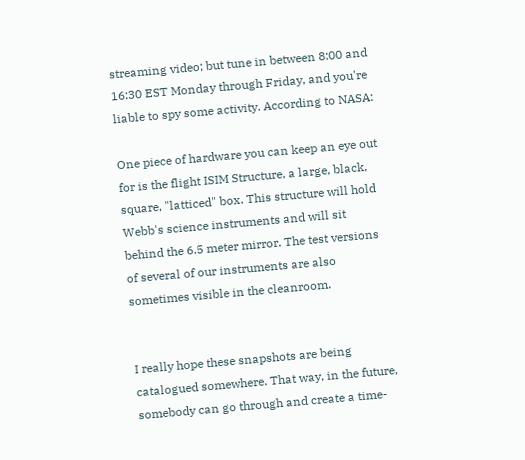streaming video; but tune in between 8:00 and 16:30 EST Monday through Friday, and you're liable to spy some activity. According to NASA:

One piece of hardware you can keep an eye out for is the flight ISIM Structure, a large, black, square, "latticed" box. This structure will hold Webb's science instruments and will sit behind the 6.5 meter mirror. The test versions of several of our instruments are also sometimes visible in the cleanroom.


I really hope these snapshots are being catalogued somewhere. That way, in the future, somebody can go through and create a time-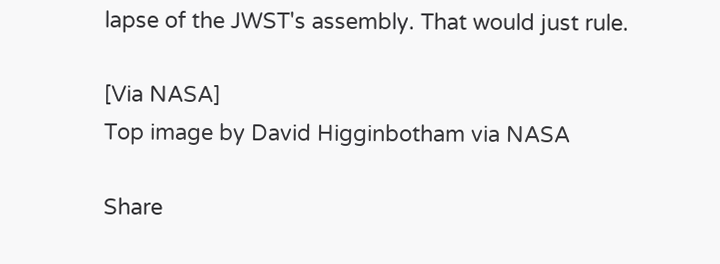lapse of the JWST's assembly. That would just rule.

[Via NASA]
Top image by David Higginbotham via NASA

Share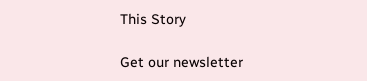This Story

Get our newsletter